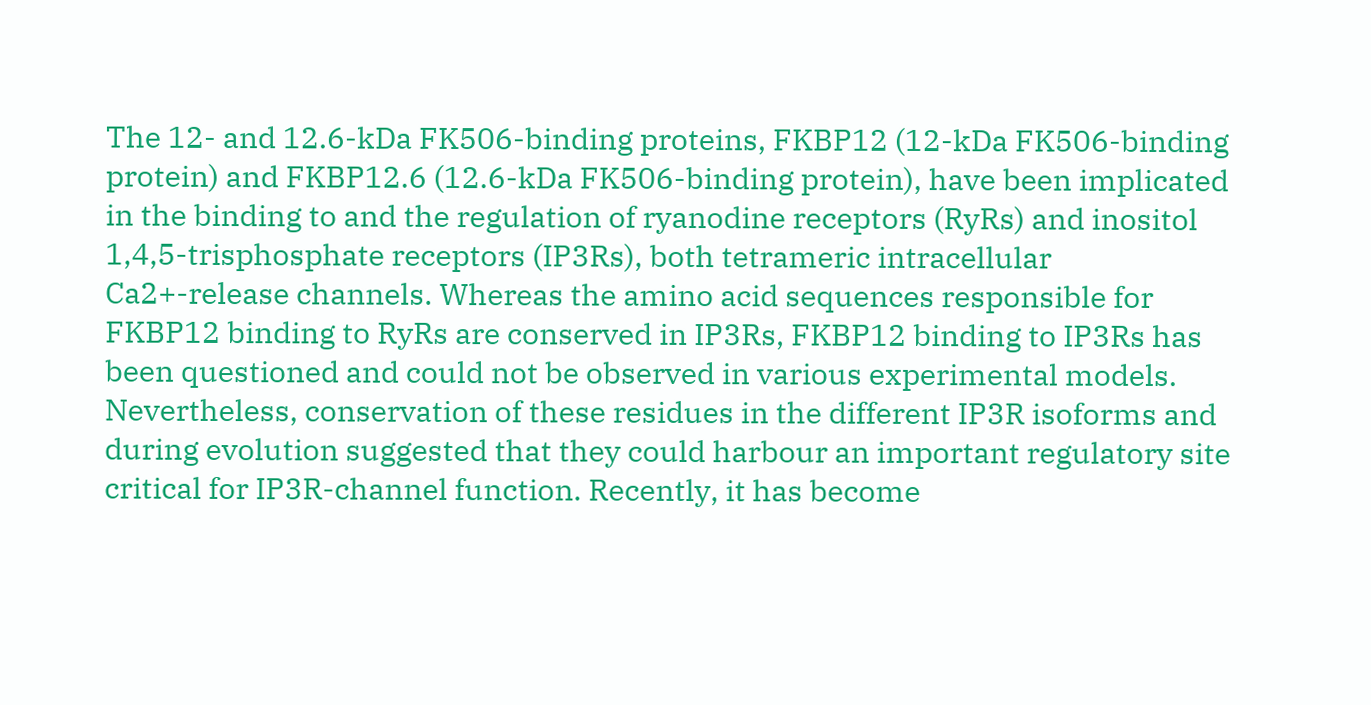The 12- and 12.6-kDa FK506-binding proteins, FKBP12 (12-kDa FK506-binding protein) and FKBP12.6 (12.6-kDa FK506-binding protein), have been implicated in the binding to and the regulation of ryanodine receptors (RyRs) and inositol 1,4,5-trisphosphate receptors (IP3Rs), both tetrameric intracellular Ca2+-release channels. Whereas the amino acid sequences responsible for FKBP12 binding to RyRs are conserved in IP3Rs, FKBP12 binding to IP3Rs has been questioned and could not be observed in various experimental models. Nevertheless, conservation of these residues in the different IP3R isoforms and during evolution suggested that they could harbour an important regulatory site critical for IP3R-channel function. Recently, it has become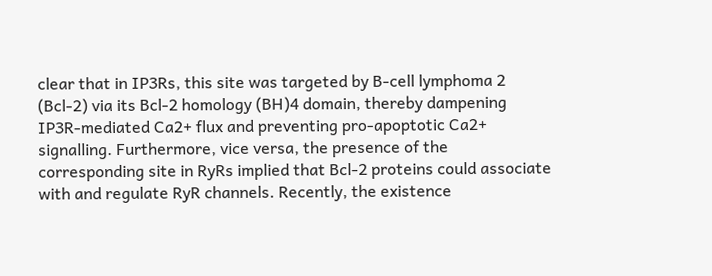clear that in IP3Rs, this site was targeted by B-cell lymphoma 2 (Bcl-2) via its Bcl-2 homology (BH)4 domain, thereby dampening IP3R-mediated Ca2+ flux and preventing pro-apoptotic Ca2+ signalling. Furthermore, vice versa, the presence of the corresponding site in RyRs implied that Bcl-2 proteins could associate with and regulate RyR channels. Recently, the existence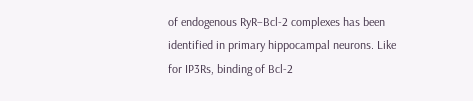of endogenous RyR–Bcl-2 complexes has been identified in primary hippocampal neurons. Like for IP3Rs, binding of Bcl-2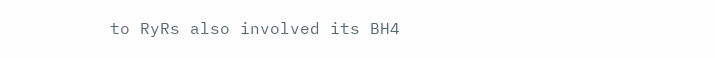to RyRs also involved its BH4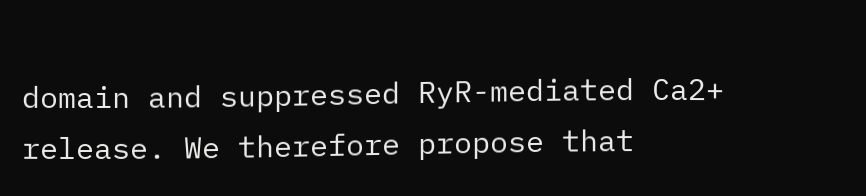domain and suppressed RyR-mediated Ca2+ release. We therefore propose that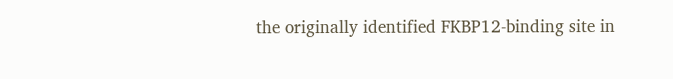the originally identified FKBP12-binding site in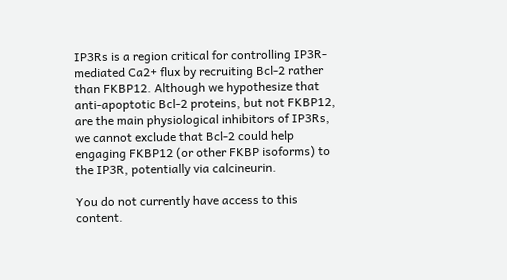IP3Rs is a region critical for controlling IP3R-mediated Ca2+ flux by recruiting Bcl-2 rather than FKBP12. Although we hypothesize that anti-apoptotic Bcl-2 proteins, but not FKBP12, are the main physiological inhibitors of IP3Rs, we cannot exclude that Bcl-2 could help engaging FKBP12 (or other FKBP isoforms) to the IP3R, potentially via calcineurin.

You do not currently have access to this content.